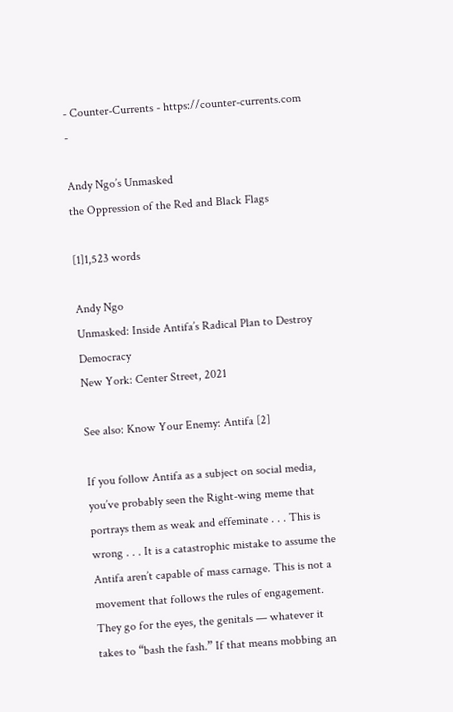- Counter-Currents - https://counter-currents.com -

Andy Ngo’s Unmasked
the Oppression of the Red and Black Flags

[1]1,523 words

Andy Ngo
Unmasked: Inside Antifa’s Radical Plan to Destroy Democracy
New York: Center Street, 2021

See also: Know Your Enemy: Antifa [2]

If you follow Antifa as a subject on social media, you’ve probably seen the Right-wing meme that portrays them as weak and effeminate . . . This is wrong . . . It is a catastrophic mistake to assume the Antifa aren’t capable of mass carnage. This is not a movement that follows the rules of engagement. They go for the eyes, the genitals — whatever it takes to “bash the fash.” If that means mobbing an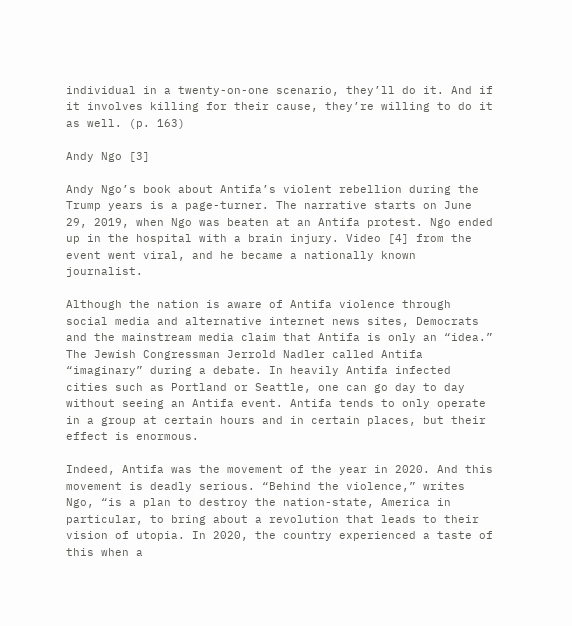individual in a twenty-on-one scenario, they’ll do it. And if it involves killing for their cause, they’re willing to do it as well. (p. 163)

Andy Ngo [3]

Andy Ngo’s book about Antifa’s violent rebellion during the Trump years is a page-turner. The narrative starts on June 29, 2019, when Ngo was beaten at an Antifa protest. Ngo ended up in the hospital with a brain injury. Video [4] from the event went viral, and he became a nationally known journalist.

Although the nation is aware of Antifa violence through social media and alternative internet news sites, Democrats and the mainstream media claim that Antifa is only an “idea.” The Jewish Congressman Jerrold Nadler called Antifa “imaginary” during a debate. In heavily Antifa infected cities such as Portland or Seattle, one can go day to day without seeing an Antifa event. Antifa tends to only operate in a group at certain hours and in certain places, but their effect is enormous.

Indeed, Antifa was the movement of the year in 2020. And this movement is deadly serious. “Behind the violence,” writes Ngo, “is a plan to destroy the nation-state, America in particular, to bring about a revolution that leads to their vision of utopia. In 2020, the country experienced a taste of this when a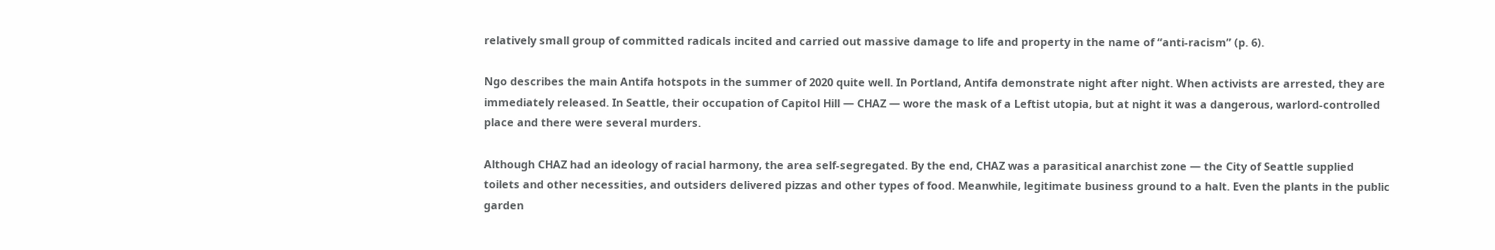relatively small group of committed radicals incited and carried out massive damage to life and property in the name of “anti-racism” (p. 6).

Ngo describes the main Antifa hotspots in the summer of 2020 quite well. In Portland, Antifa demonstrate night after night. When activists are arrested, they are immediately released. In Seattle, their occupation of Capitol Hill — CHAZ — wore the mask of a Leftist utopia, but at night it was a dangerous, warlord-controlled place and there were several murders.

Although CHAZ had an ideology of racial harmony, the area self-segregated. By the end, CHAZ was a parasitical anarchist zone — the City of Seattle supplied toilets and other necessities, and outsiders delivered pizzas and other types of food. Meanwhile, legitimate business ground to a halt. Even the plants in the public garden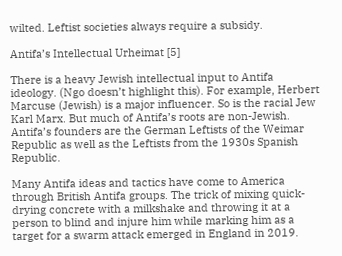wilted. Leftist societies always require a subsidy.

Antifa’s Intellectual Urheimat [5]

There is a heavy Jewish intellectual input to Antifa ideology. (Ngo doesn’t highlight this). For example, Herbert Marcuse (Jewish) is a major influencer. So is the racial Jew Karl Marx. But much of Antifa’s roots are non-Jewish. Antifa’s founders are the German Leftists of the Weimar Republic as well as the Leftists from the 1930s Spanish Republic.

Many Antifa ideas and tactics have come to America through British Antifa groups. The trick of mixing quick-drying concrete with a milkshake and throwing it at a person to blind and injure him while marking him as a target for a swarm attack emerged in England in 2019.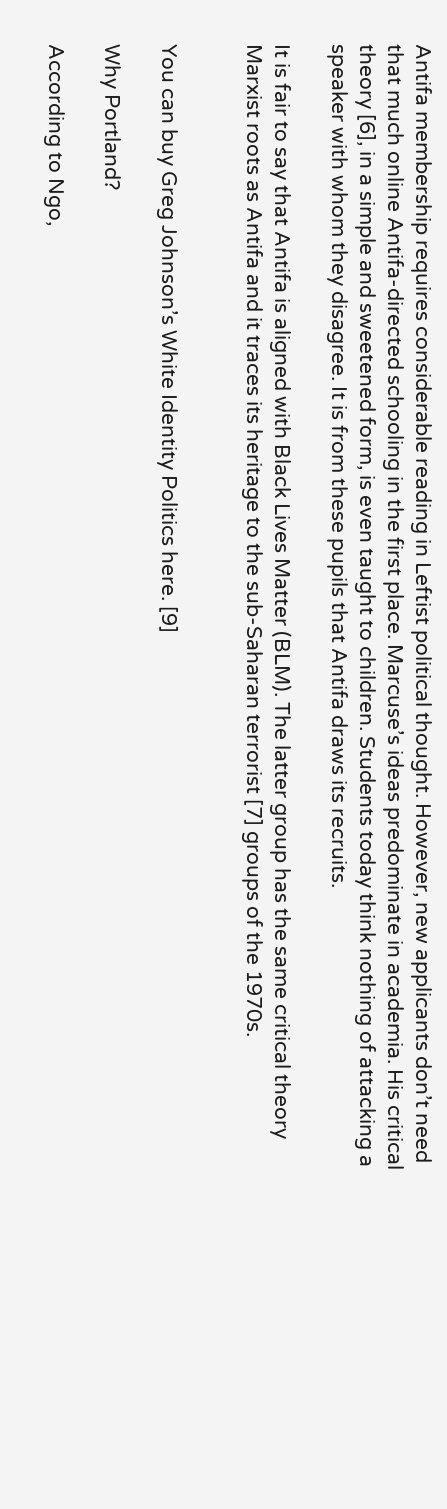Antifa membership requires considerable reading in Leftist political thought. However, new applicants don’t need that much online Antifa-directed schooling in the first place. Marcuse’s ideas predominate in academia. His critical theory [6], in a simple and sweetened form, is even taught to children. Students today think nothing of attacking a speaker with whom they disagree. It is from these pupils that Antifa draws its recruits.

It is fair to say that Antifa is aligned with Black Lives Matter (BLM). The latter group has the same critical theory Marxist roots as Antifa and it traces its heritage to the sub-Saharan terrorist [7] groups of the 1970s.


You can buy Greg Johnson’s White Identity Politics here. [9]

Why Portland?

According to Ngo,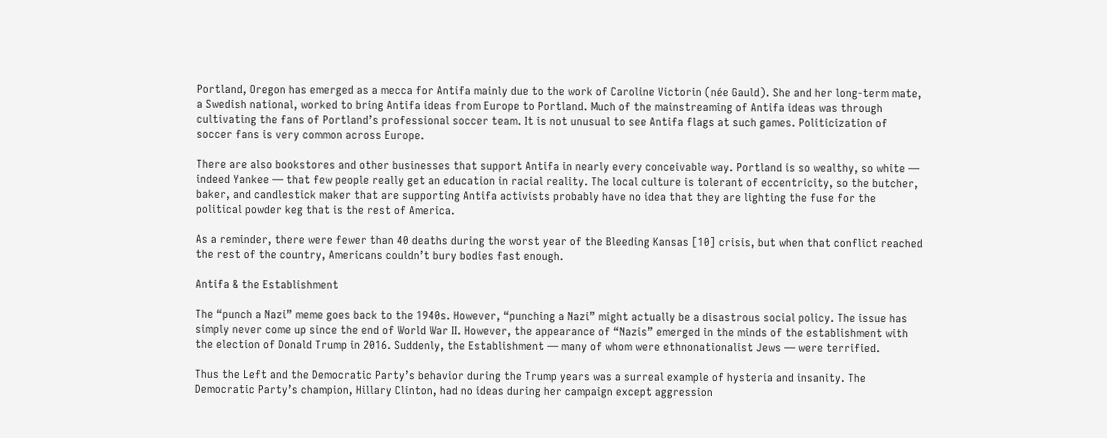Portland, Oregon has emerged as a mecca for Antifa mainly due to the work of Caroline Victorin (née Gauld). She and her long-term mate, a Swedish national, worked to bring Antifa ideas from Europe to Portland. Much of the mainstreaming of Antifa ideas was through cultivating the fans of Portland’s professional soccer team. It is not unusual to see Antifa flags at such games. Politicization of soccer fans is very common across Europe.

There are also bookstores and other businesses that support Antifa in nearly every conceivable way. Portland is so wealthy, so white — indeed Yankee — that few people really get an education in racial reality. The local culture is tolerant of eccentricity, so the butcher, baker, and candlestick maker that are supporting Antifa activists probably have no idea that they are lighting the fuse for the political powder keg that is the rest of America.

As a reminder, there were fewer than 40 deaths during the worst year of the Bleeding Kansas [10] crisis, but when that conflict reached the rest of the country, Americans couldn’t bury bodies fast enough.

Antifa & the Establishment

The “punch a Nazi” meme goes back to the 1940s. However, “punching a Nazi” might actually be a disastrous social policy. The issue has simply never come up since the end of World War II. However, the appearance of “Nazis” emerged in the minds of the establishment with the election of Donald Trump in 2016. Suddenly, the Establishment — many of whom were ethnonationalist Jews — were terrified.

Thus the Left and the Democratic Party’s behavior during the Trump years was a surreal example of hysteria and insanity. The Democratic Party’s champion, Hillary Clinton, had no ideas during her campaign except aggression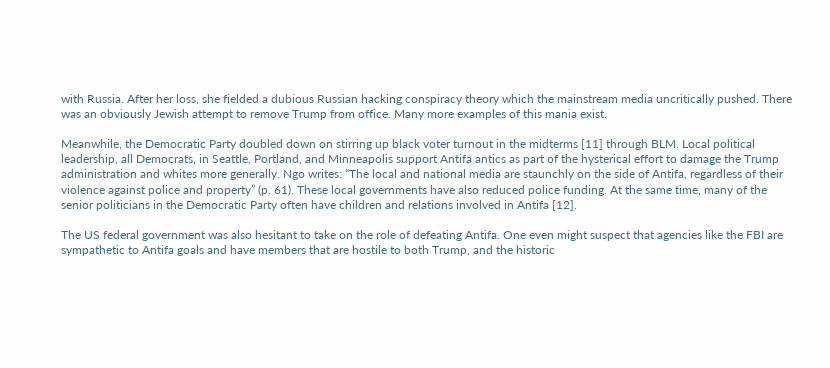with Russia. After her loss, she fielded a dubious Russian hacking conspiracy theory which the mainstream media uncritically pushed. There was an obviously Jewish attempt to remove Trump from office. Many more examples of this mania exist.

Meanwhile, the Democratic Party doubled down on stirring up black voter turnout in the midterms [11] through BLM. Local political leadership, all Democrats, in Seattle, Portland, and Minneapolis support Antifa antics as part of the hysterical effort to damage the Trump administration and whites more generally. Ngo writes: “The local and national media are staunchly on the side of Antifa, regardless of their violence against police and property” (p. 61). These local governments have also reduced police funding. At the same time, many of the senior politicians in the Democratic Party often have children and relations involved in Antifa [12].

The US federal government was also hesitant to take on the role of defeating Antifa. One even might suspect that agencies like the FBI are sympathetic to Antifa goals and have members that are hostile to both Trump, and the historic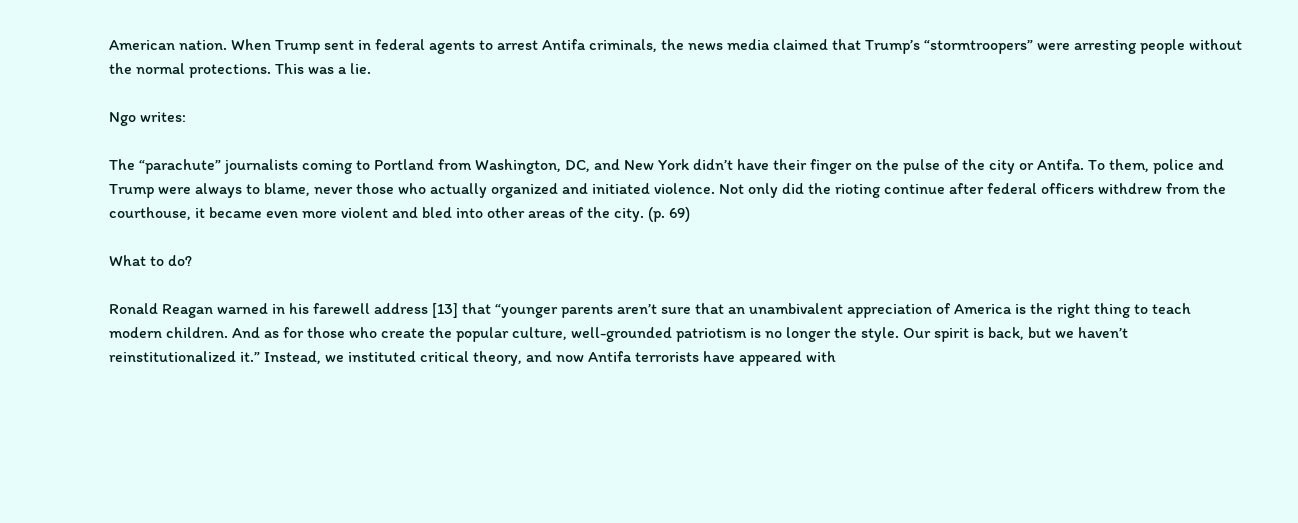American nation. When Trump sent in federal agents to arrest Antifa criminals, the news media claimed that Trump’s “stormtroopers” were arresting people without the normal protections. This was a lie.

Ngo writes:

The “parachute” journalists coming to Portland from Washington, DC, and New York didn’t have their finger on the pulse of the city or Antifa. To them, police and Trump were always to blame, never those who actually organized and initiated violence. Not only did the rioting continue after federal officers withdrew from the courthouse, it became even more violent and bled into other areas of the city. (p. 69)

What to do?

Ronald Reagan warned in his farewell address [13] that “younger parents aren’t sure that an unambivalent appreciation of America is the right thing to teach modern children. And as for those who create the popular culture, well-grounded patriotism is no longer the style. Our spirit is back, but we haven’t reinstitutionalized it.” Instead, we instituted critical theory, and now Antifa terrorists have appeared with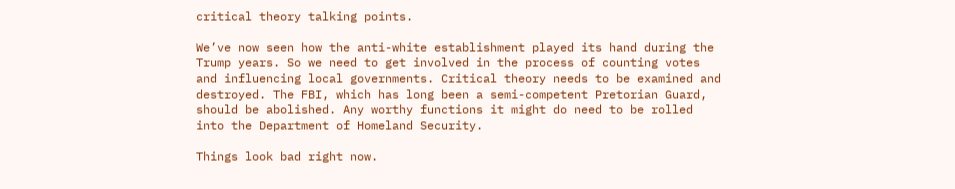critical theory talking points.

We’ve now seen how the anti-white establishment played its hand during the Trump years. So we need to get involved in the process of counting votes and influencing local governments. Critical theory needs to be examined and destroyed. The FBI, which has long been a semi-competent Pretorian Guard, should be abolished. Any worthy functions it might do need to be rolled into the Department of Homeland Security.

Things look bad right now.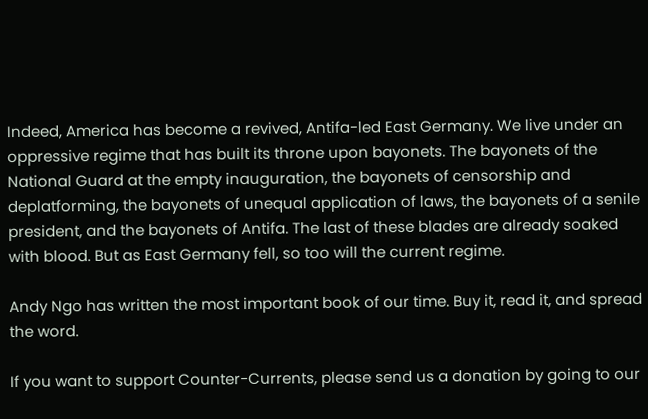Indeed, America has become a revived, Antifa-led East Germany. We live under an oppressive regime that has built its throne upon bayonets. The bayonets of the National Guard at the empty inauguration, the bayonets of censorship and deplatforming, the bayonets of unequal application of laws, the bayonets of a senile president, and the bayonets of Antifa. The last of these blades are already soaked with blood. But as East Germany fell, so too will the current regime.

Andy Ngo has written the most important book of our time. Buy it, read it, and spread the word.

If you want to support Counter-Currents, please send us a donation by going to our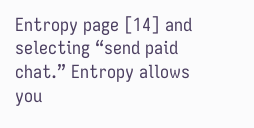Entropy page [14] and selecting “send paid chat.” Entropy allows you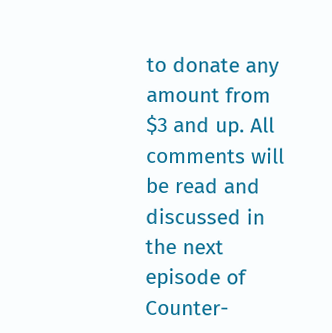to donate any amount from $3 and up. All comments will be read and discussed in the next episode of Counter-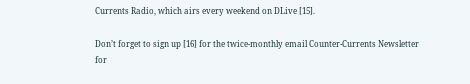Currents Radio, which airs every weekend on DLive [15].

Don’t forget to sign up [16] for the twice-monthly email Counter-Currents Newsletter for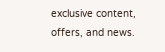exclusive content, offers, and news.